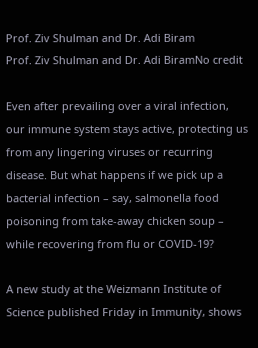Prof. Ziv Shulman and Dr. Adi Biram
Prof. Ziv Shulman and Dr. Adi BiramNo credit

Even after prevailing over a viral infection, our immune system stays active, protecting us from any lingering viruses or recurring disease. But what happens if we pick up a bacterial infection – say, salmonella food poisoning from take-away chicken soup – while recovering from flu or COVID-19?

A new study at the Weizmann Institute of Science published Friday in Immunity, shows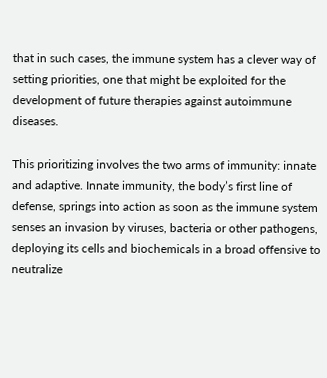that in such cases, the immune system has a clever way of setting priorities, one that might be exploited for the development of future therapies against autoimmune diseases.

This prioritizing involves the two arms of immunity: innate and adaptive. Innate immunity, the body’s first line of defense, springs into action as soon as the immune system senses an invasion by viruses, bacteria or other pathogens, deploying its cells and biochemicals in a broad offensive to neutralize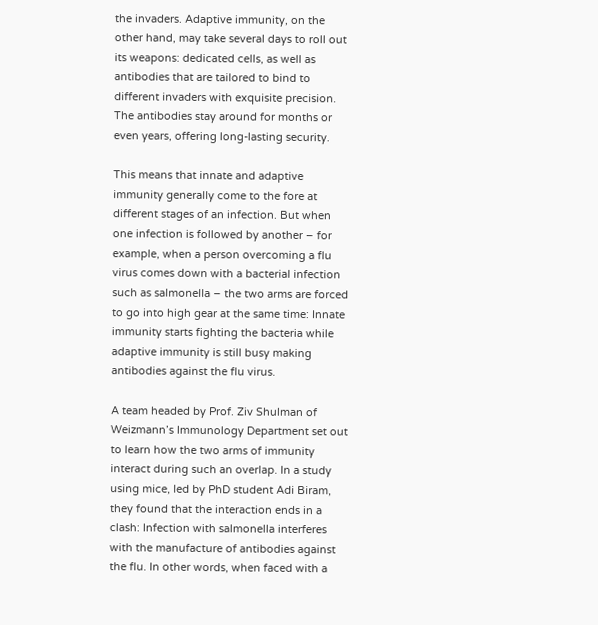the invaders. Adaptive immunity, on the other hand, may take several days to roll out its weapons: dedicated cells, as well as antibodies that are tailored to bind to different invaders with exquisite precision. The antibodies stay around for months or even years, offering long-lasting security.

This means that innate and adaptive immunity generally come to the fore at different stages of an infection. But when one infection is followed by another – for example, when a person overcoming a flu virus comes down with a bacterial infection such as salmonella – the two arms are forced to go into high gear at the same time: Innate immunity starts fighting the bacteria while adaptive immunity is still busy making antibodies against the flu virus.

A team headed by Prof. Ziv Shulman of Weizmann’s Immunology Department set out to learn how the two arms of immunity interact during such an overlap. In a study using mice, led by PhD student Adi Biram, they found that the interaction ends in a clash: Infection with salmonella interferes with the manufacture of antibodies against the flu. In other words, when faced with a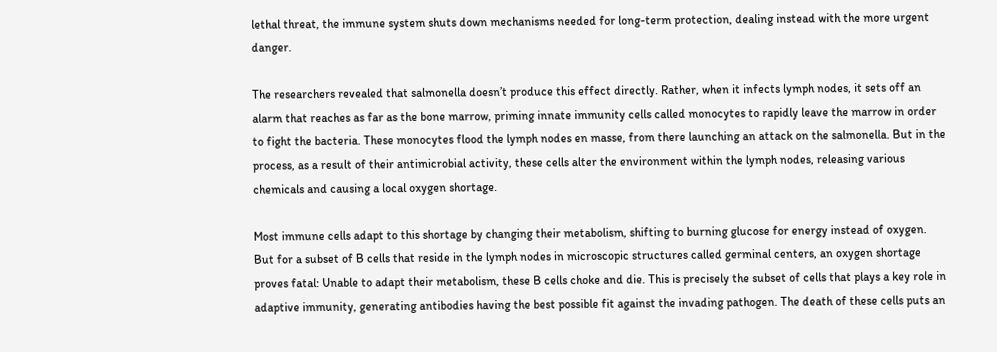lethal threat, the immune system shuts down mechanisms needed for long-term protection, dealing instead with the more urgent danger.

The researchers revealed that salmonella doesn’t produce this effect directly. Rather, when it infects lymph nodes, it sets off an alarm that reaches as far as the bone marrow, priming innate immunity cells called monocytes to rapidly leave the marrow in order to fight the bacteria. These monocytes flood the lymph nodes en masse, from there launching an attack on the salmonella. But in the process, as a result of their antimicrobial activity, these cells alter the environment within the lymph nodes, releasing various chemicals and causing a local oxygen shortage.

Most immune cells adapt to this shortage by changing their metabolism, shifting to burning glucose for energy instead of oxygen. But for a subset of B cells that reside in the lymph nodes in microscopic structures called germinal centers, an oxygen shortage proves fatal: Unable to adapt their metabolism, these B cells choke and die. This is precisely the subset of cells that plays a key role in adaptive immunity, generating antibodies having the best possible fit against the invading pathogen. The death of these cells puts an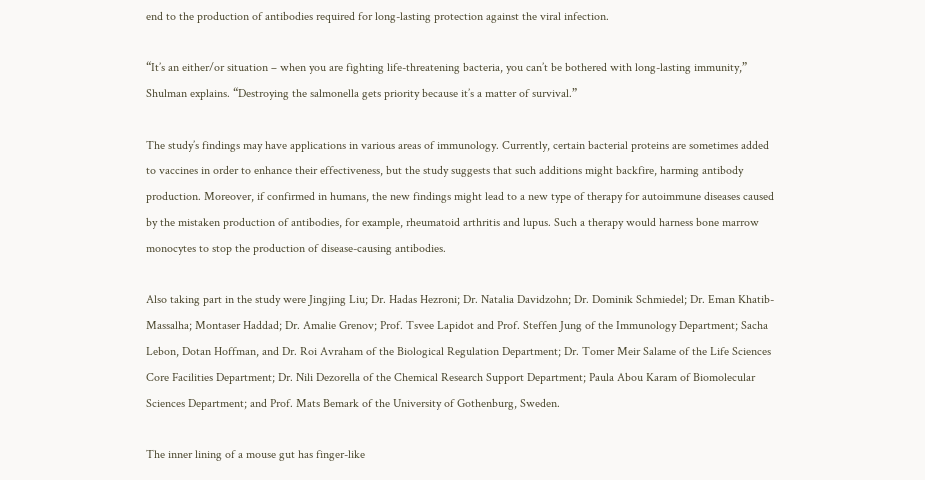end to the production of antibodies required for long-lasting protection against the viral infection.

“It’s an either/or situation – when you are fighting life-threatening bacteria, you can’t be bothered with long-lasting immunity,” Shulman explains. “Destroying the salmonella gets priority because it’s a matter of survival.”

The study’s findings may have applications in various areas of immunology. Currently, certain bacterial proteins are sometimes added to vaccines in order to enhance their effectiveness, but the study suggests that such additions might backfire, harming antibody production. Moreover, if confirmed in humans, the new findings might lead to a new type of therapy for autoimmune diseases caused by the mistaken production of antibodies, for example, rheumatoid arthritis and lupus. Such a therapy would harness bone marrow monocytes to stop the production of disease-causing antibodies.

Also taking part in the study were Jingjing Liu; Dr. Hadas Hezroni; Dr. Natalia Davidzohn; Dr. Dominik Schmiedel; Dr. Eman Khatib-Massalha; Montaser Haddad; Dr. Amalie Grenov; Prof. Tsvee Lapidot and Prof. Steffen Jung of the Immunology Department; Sacha Lebon, Dotan Hoffman, and Dr. Roi Avraham of the Biological Regulation Department; Dr. Tomer Meir Salame of the Life Sciences Core Facilities Department; Dr. Nili Dezorella of the Chemical Research Support Department; Paula Abou Karam of Biomolecular Sciences Department; and Prof. Mats Bemark of the University of Gothenburg, Sweden.

The inner lining of a mouse gut has finger-like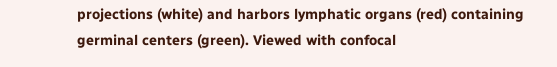projections (white) and harbors lymphatic organs (red) containing germinal centers (green). Viewed with confocal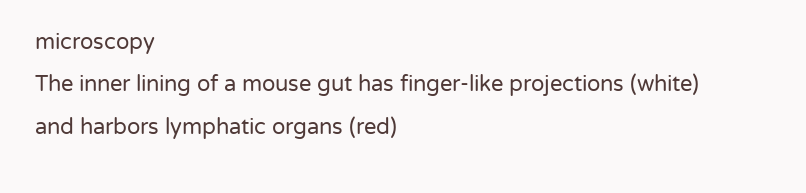microscopy
The inner lining of a mouse gut has finger-like projections (white) and harbors lymphatic organs (red)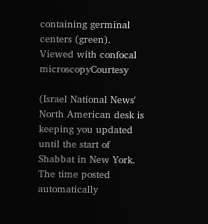containing germinal centers (green). Viewed with confocal microscopyCourtesy

(Israel National News' North American desk is keeping you updated until the start of Shabbat in New York. The time posted automatically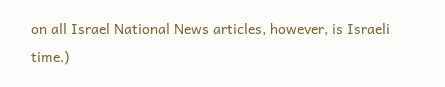on all Israel National News articles, however, is Israeli time.)